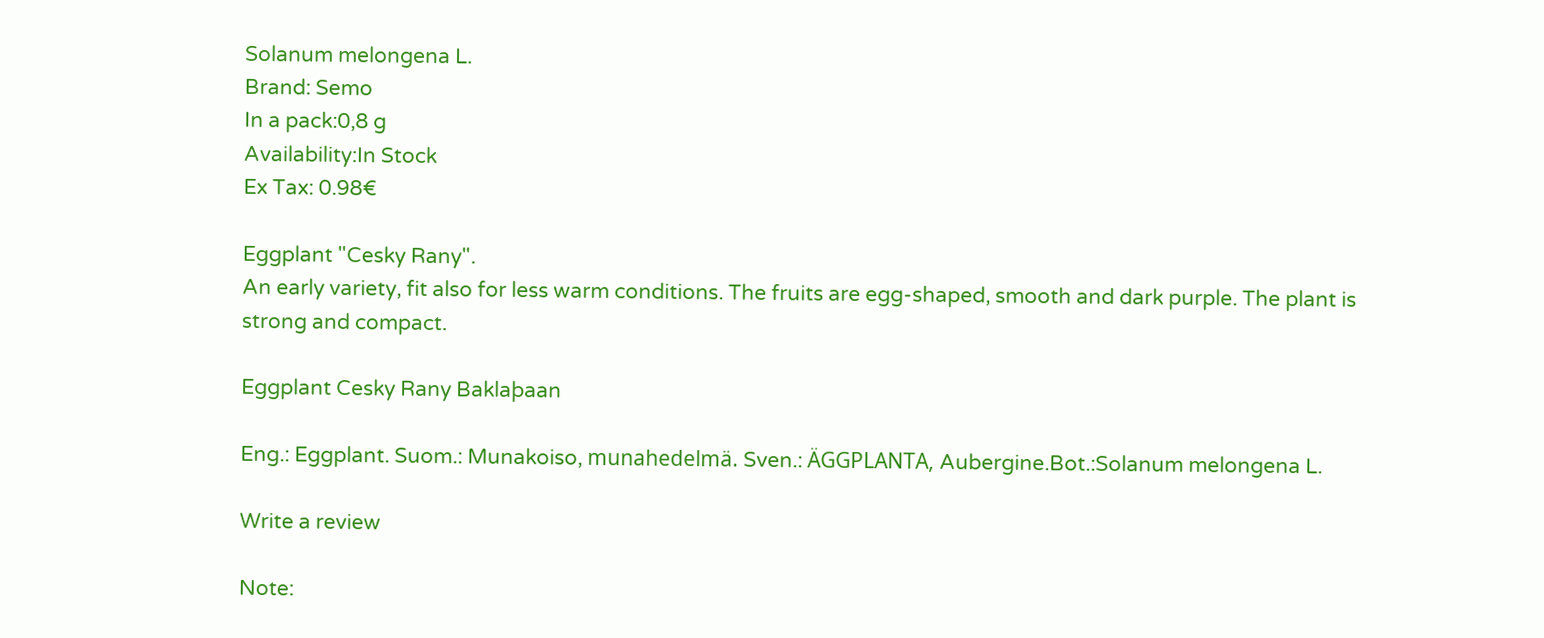Solanum melongena L.
Brand: Semo
In a pack:0,8 g
Availability:In Stock
Ex Tax: 0.98€

Eggplant "Cesky Rany".
An early variety, fit also for less warm conditions. The fruits are egg-shaped, smooth and dark purple. The plant is strong and compact.

Eggplant Cesky Rany Baklaþaan

Eng.: Eggplant. Suom.: Munakoiso, munahedelmä. Sven.: ÄGGPLANTA, Aubergine.Bot.:Solanum melongena L.

Write a review

Note: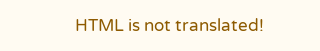HTML is not translated!